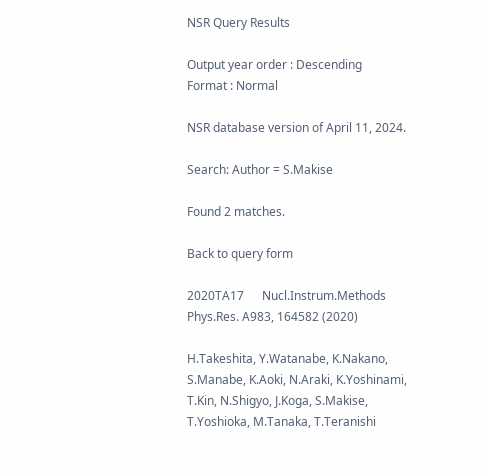NSR Query Results

Output year order : Descending
Format : Normal

NSR database version of April 11, 2024.

Search: Author = S.Makise

Found 2 matches.

Back to query form

2020TA17      Nucl.Instrum.Methods Phys.Res. A983, 164582 (2020)

H.Takeshita, Y.Watanabe, K.Nakano, S.Manabe, K.Aoki, N.Araki, K.Yoshinami, T.Kin, N.Shigyo, J.Koga, S.Makise, T.Yoshioka, M.Tanaka, T.Teranishi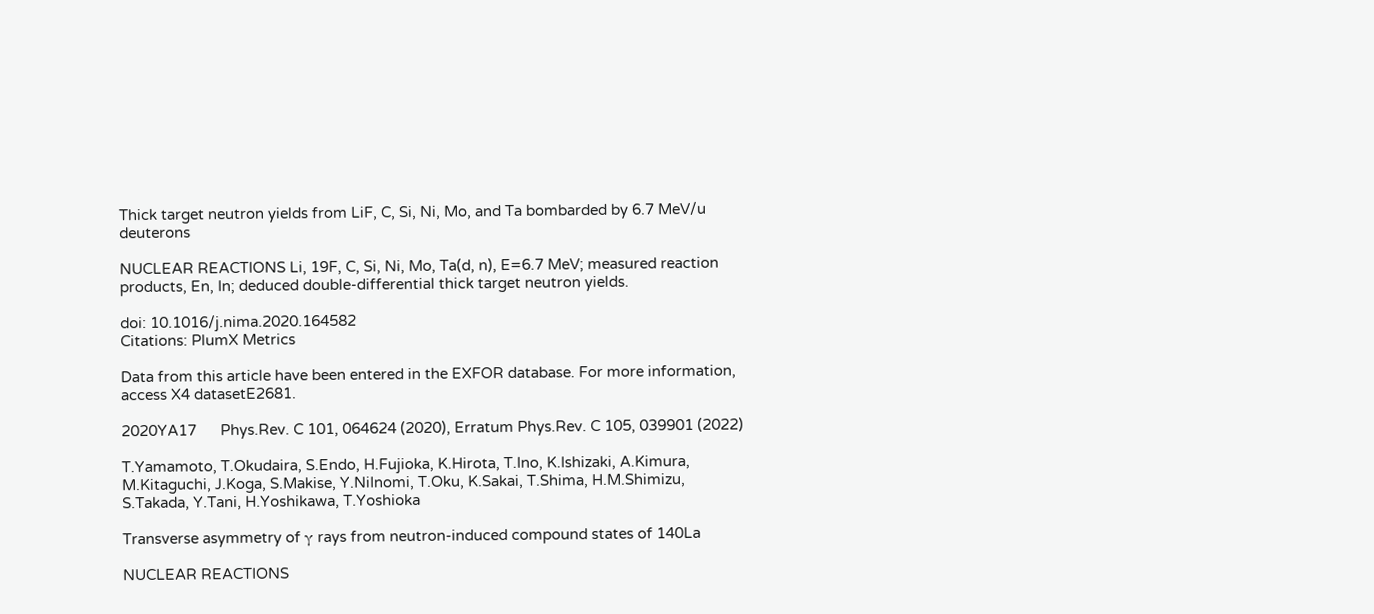Thick target neutron yields from LiF, C, Si, Ni, Mo, and Ta bombarded by 6.7 MeV/u deuterons

NUCLEAR REACTIONS Li, 19F, C, Si, Ni, Mo, Ta(d, n), E=6.7 MeV; measured reaction products, En, In; deduced double-differential thick target neutron yields.

doi: 10.1016/j.nima.2020.164582
Citations: PlumX Metrics

Data from this article have been entered in the EXFOR database. For more information, access X4 datasetE2681.

2020YA17      Phys.Rev. C 101, 064624 (2020), Erratum Phys.Rev. C 105, 039901 (2022)

T.Yamamoto, T.Okudaira, S.Endo, H.Fujioka, K.Hirota, T.Ino, K.Ishizaki, A.Kimura, M.Kitaguchi, J.Koga, S.Makise, Y.NiInomi, T.Oku, K.Sakai, T.Shima, H.M.Shimizu, S.Takada, Y.Tani, H.Yoshikawa, T.Yoshioka

Transverse asymmetry of γ rays from neutron-induced compound states of 140La

NUCLEAR REACTIONS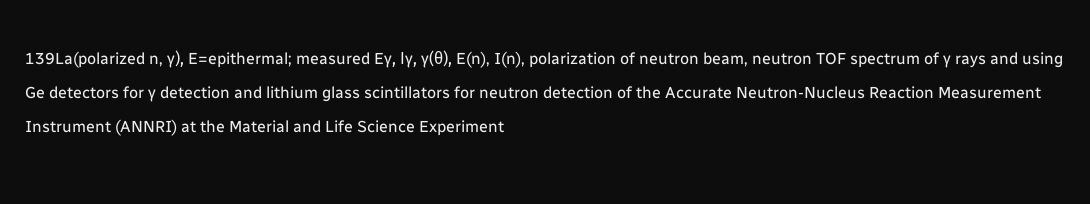139La(polarized n, γ), E=epithermal; measured Eγ, Iγ, γ(θ), E(n), I(n), polarization of neutron beam, neutron TOF spectrum of γ rays and using Ge detectors for γ detection and lithium glass scintillators for neutron detection of the Accurate Neutron-Nucleus Reaction Measurement Instrument (ANNRI) at the Material and Life Science Experiment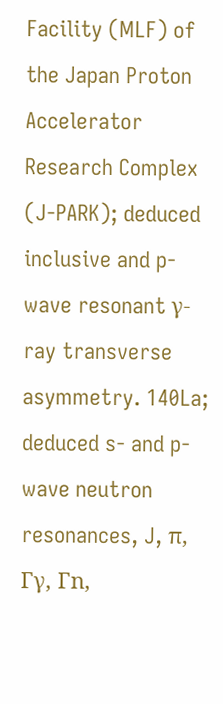Facility (MLF) of the Japan Proton Accelerator Research Complex (J-PARK); deduced inclusive and p-wave resonant γ-ray transverse asymmetry. 140La; deduced s- and p-wave neutron resonances, J, π, Γγ, Γn,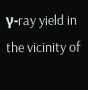γ-ray yield in the vicinity of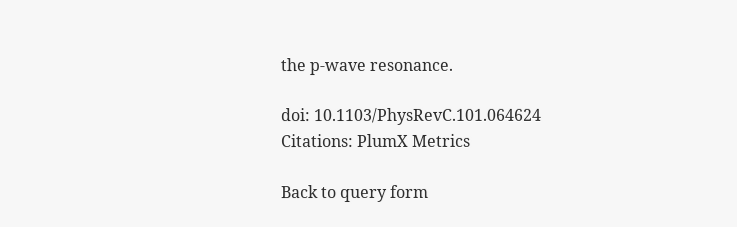the p-wave resonance.

doi: 10.1103/PhysRevC.101.064624
Citations: PlumX Metrics

Back to query form